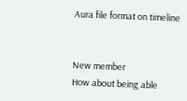Aura file format on timeline


New member
How about being able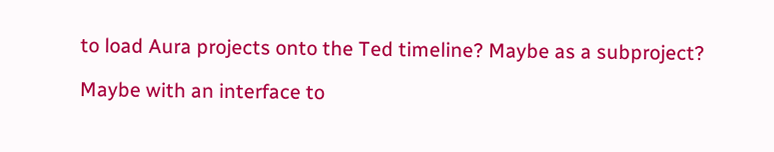to load Aura projects onto the Ted timeline? Maybe as a subproject?

Maybe with an interface to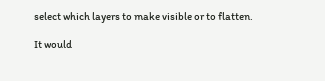select which layers to make visible or to flatten.

It would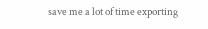save me a lot of time exporting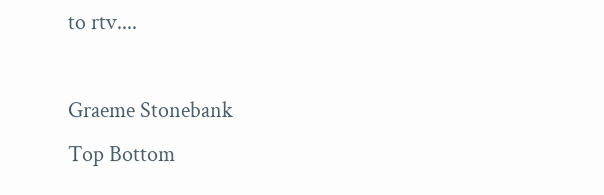to rtv....

Graeme Stonebank
Top Bottom